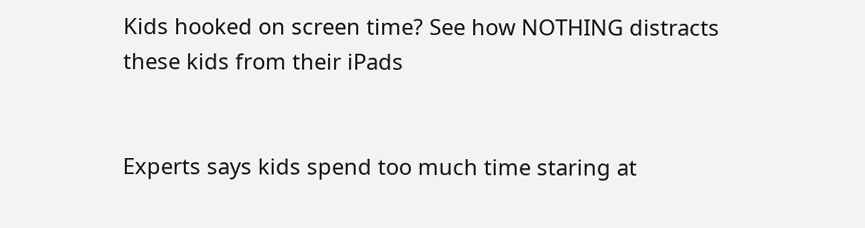Kids hooked on screen time? See how NOTHING distracts these kids from their iPads


Experts says kids spend too much time staring at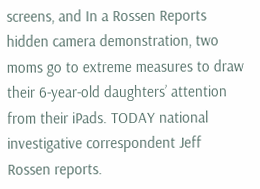screens, and In a Rossen Reports hidden camera demonstration, two moms go to extreme measures to draw their 6-year-old daughters’ attention from their iPads. TODAY national investigative correspondent Jeff Rossen reports.